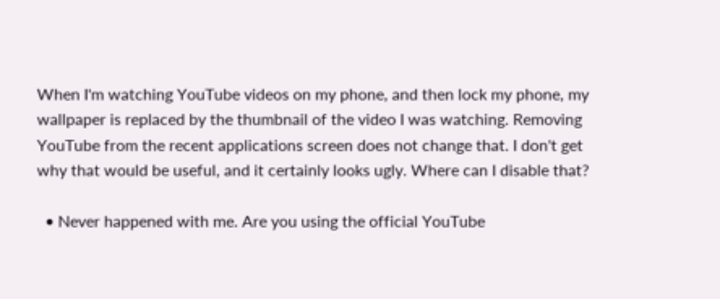When I'm watching YouTube videos on my phone, and then lock my phone, my wallpaper is replaced by the thumbnail of the video I was watching. Removing YouTube from the recent applications screen does not change that. I don't get why that would be useful, and it certainly looks ugly. Where can I disable that?

  • Never happened with me. Are you using the official YouTube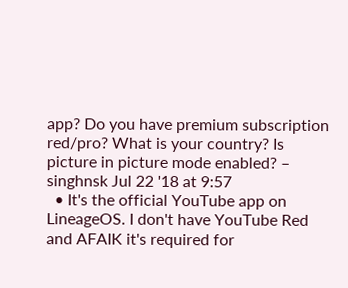app? Do you have premium subscription red/pro? What is your country? Is picture in picture mode enabled? – singhnsk Jul 22 '18 at 9:57
  • It's the official YouTube app on LineageOS. I don't have YouTube Red and AFAIK it's required for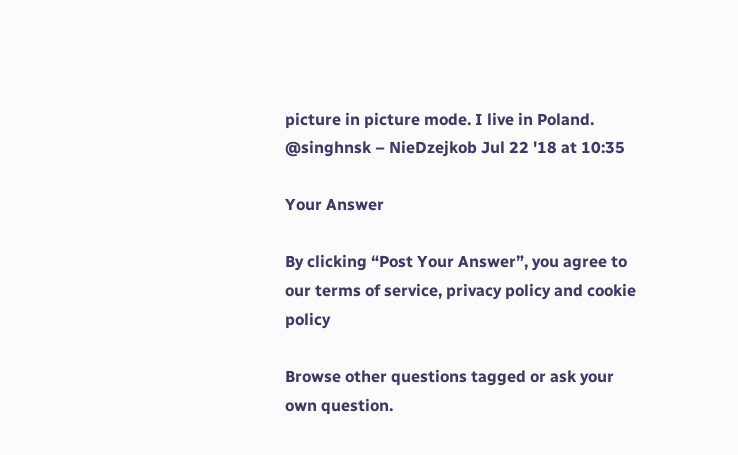picture in picture mode. I live in Poland. @singhnsk – NieDzejkob Jul 22 '18 at 10:35

Your Answer

By clicking “Post Your Answer”, you agree to our terms of service, privacy policy and cookie policy

Browse other questions tagged or ask your own question.